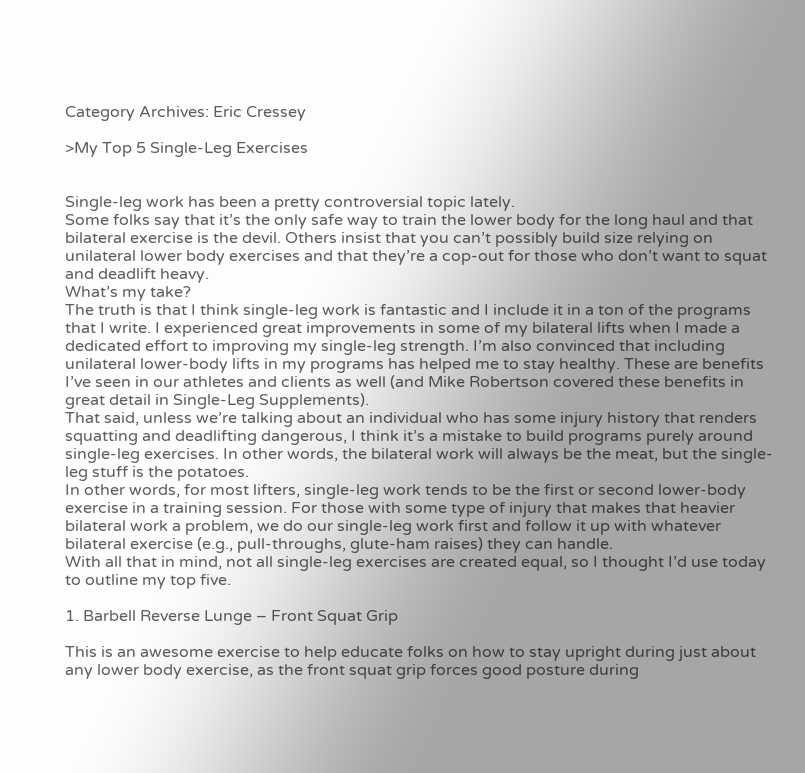Category Archives: Eric Cressey

>My Top 5 Single-Leg Exercises


Single-leg work has been a pretty controversial topic lately.
Some folks say that it’s the only safe way to train the lower body for the long haul and that bilateral exercise is the devil. Others insist that you can’t possibly build size relying on unilateral lower body exercises and that they’re a cop-out for those who don’t want to squat and deadlift heavy.
What’s my take?
The truth is that I think single-leg work is fantastic and I include it in a ton of the programs that I write. I experienced great improvements in some of my bilateral lifts when I made a dedicated effort to improving my single-leg strength. I’m also convinced that including unilateral lower-body lifts in my programs has helped me to stay healthy. These are benefits I’ve seen in our athletes and clients as well (and Mike Robertson covered these benefits in great detail in Single-Leg Supplements).
That said, unless we’re talking about an individual who has some injury history that renders squatting and deadlifting dangerous, I think it’s a mistake to build programs purely around single-leg exercises. In other words, the bilateral work will always be the meat, but the single-leg stuff is the potatoes.
In other words, for most lifters, single-leg work tends to be the first or second lower-body exercise in a training session. For those with some type of injury that makes that heavier bilateral work a problem, we do our single-leg work first and follow it up with whatever bilateral exercise (e.g., pull-throughs, glute-ham raises) they can handle.
With all that in mind, not all single-leg exercises are created equal, so I thought I’d use today to outline my top five.

1. Barbell Reverse Lunge – Front Squat Grip

This is an awesome exercise to help educate folks on how to stay upright during just about any lower body exercise, as the front squat grip forces good posture during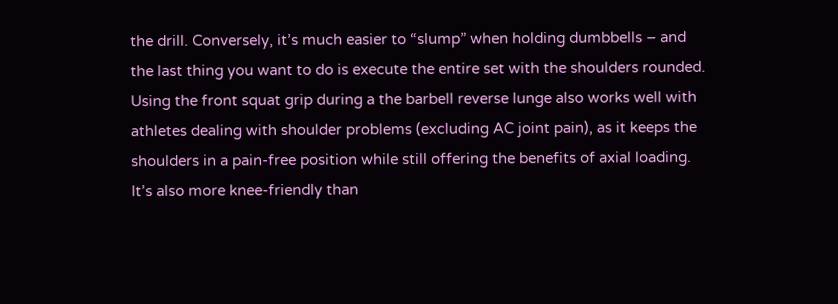the drill. Conversely, it’s much easier to “slump” when holding dumbbells – and the last thing you want to do is execute the entire set with the shoulders rounded.
Using the front squat grip during a the barbell reverse lunge also works well with athletes dealing with shoulder problems (excluding AC joint pain), as it keeps the shoulders in a pain-free position while still offering the benefits of axial loading. It’s also more knee-friendly than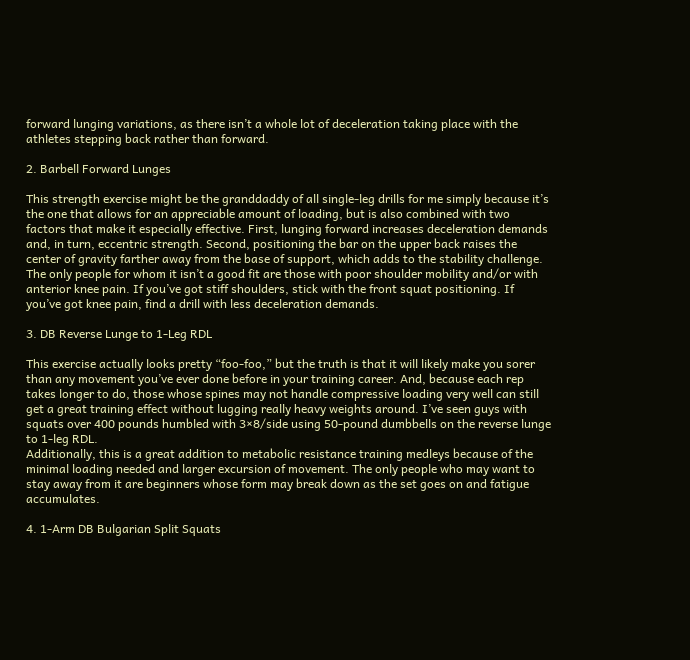forward lunging variations, as there isn’t a whole lot of deceleration taking place with the athletes stepping back rather than forward.

2. Barbell Forward Lunges

This strength exercise might be the granddaddy of all single-leg drills for me simply because it’s the one that allows for an appreciable amount of loading, but is also combined with two factors that make it especially effective. First, lunging forward increases deceleration demands and, in turn, eccentric strength. Second, positioning the bar on the upper back raises the center of gravity farther away from the base of support, which adds to the stability challenge.
The only people for whom it isn’t a good fit are those with poor shoulder mobility and/or with anterior knee pain. If you’ve got stiff shoulders, stick with the front squat positioning. If you’ve got knee pain, find a drill with less deceleration demands.

3. DB Reverse Lunge to 1-Leg RDL

This exercise actually looks pretty “foo-foo,” but the truth is that it will likely make you sorer than any movement you’ve ever done before in your training career. And, because each rep takes longer to do, those whose spines may not handle compressive loading very well can still get a great training effect without lugging really heavy weights around. I’ve seen guys with squats over 400 pounds humbled with 3×8/side using 50-pound dumbbells on the reverse lunge to 1-leg RDL.
Additionally, this is a great addition to metabolic resistance training medleys because of the minimal loading needed and larger excursion of movement. The only people who may want to stay away from it are beginners whose form may break down as the set goes on and fatigue accumulates.

4. 1-Arm DB Bulgarian Split Squats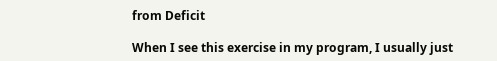from Deficit

When I see this exercise in my program, I usually just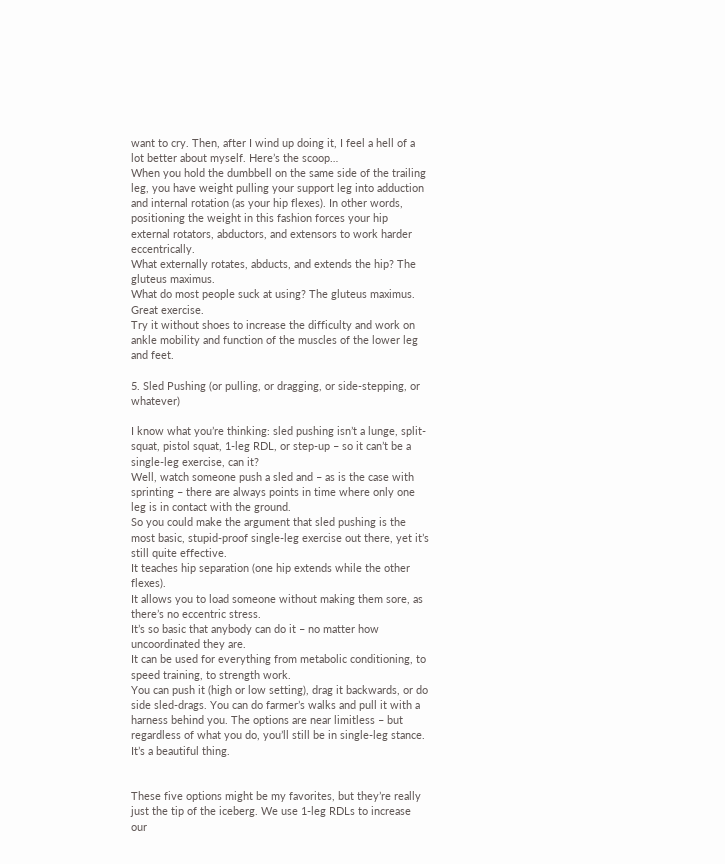want to cry. Then, after I wind up doing it, I feel a hell of a lot better about myself. Here’s the scoop…
When you hold the dumbbell on the same side of the trailing leg, you have weight pulling your support leg into adduction and internal rotation (as your hip flexes). In other words, positioning the weight in this fashion forces your hip external rotators, abductors, and extensors to work harder eccentrically.
What externally rotates, abducts, and extends the hip? The gluteus maximus.
What do most people suck at using? The gluteus maximus.
Great exercise.
Try it without shoes to increase the difficulty and work on ankle mobility and function of the muscles of the lower leg and feet.

5. Sled Pushing (or pulling, or dragging, or side-stepping, or whatever)

I know what you’re thinking: sled pushing isn’t a lunge, split-squat, pistol squat, 1-leg RDL, or step-up – so it can’t be a single-leg exercise, can it?
Well, watch someone push a sled and – as is the case with sprinting – there are always points in time where only one leg is in contact with the ground.
So you could make the argument that sled pushing is the most basic, stupid-proof single-leg exercise out there, yet it’s still quite effective.
It teaches hip separation (one hip extends while the other flexes).
It allows you to load someone without making them sore, as there’s no eccentric stress.
It’s so basic that anybody can do it – no matter how uncoordinated they are.
It can be used for everything from metabolic conditioning, to speed training, to strength work.
You can push it (high or low setting), drag it backwards, or do side sled-drags. You can do farmer’s walks and pull it with a harness behind you. The options are near limitless – but regardless of what you do, you’ll still be in single-leg stance. It’s a beautiful thing.


These five options might be my favorites, but they’re really just the tip of the iceberg. We use 1-leg RDLs to increase our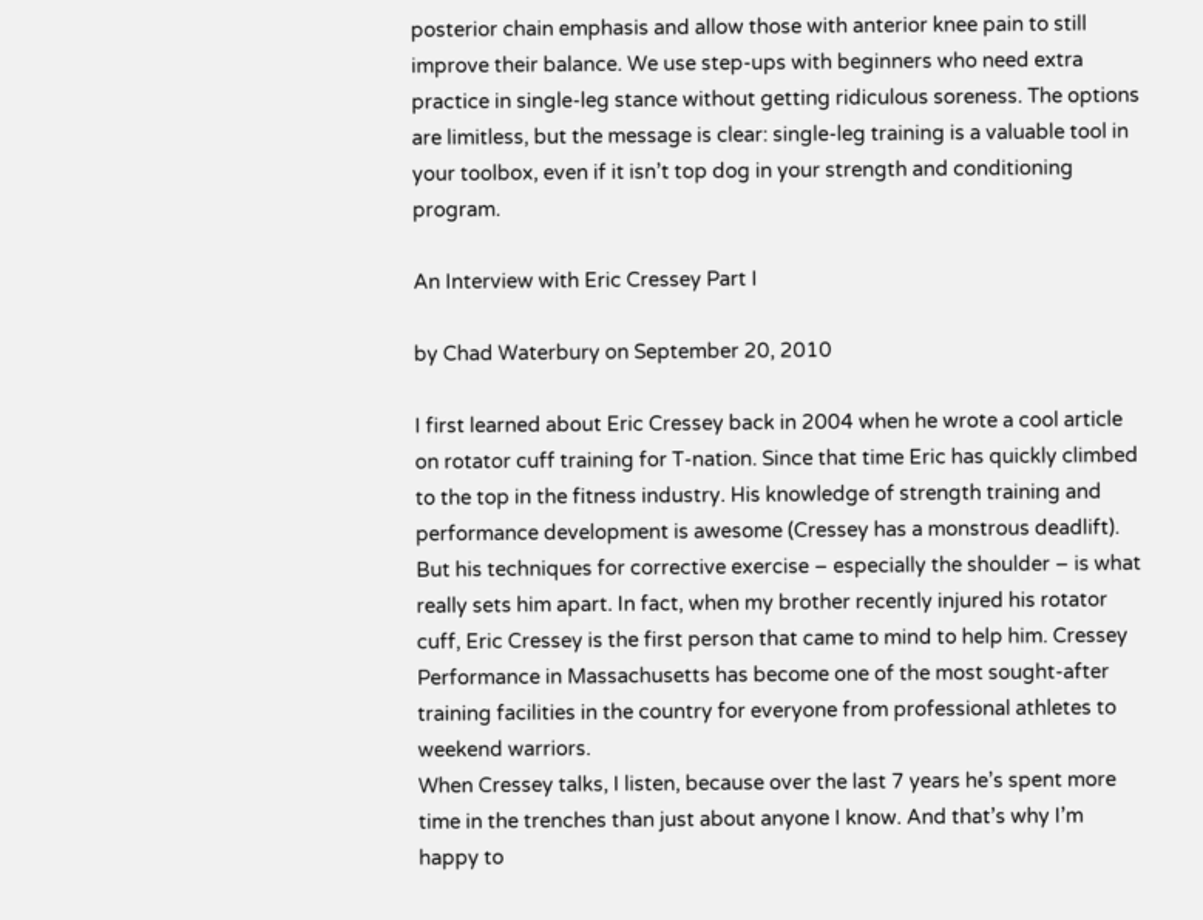posterior chain emphasis and allow those with anterior knee pain to still improve their balance. We use step-ups with beginners who need extra practice in single-leg stance without getting ridiculous soreness. The options are limitless, but the message is clear: single-leg training is a valuable tool in your toolbox, even if it isn’t top dog in your strength and conditioning program.

An Interview with Eric Cressey Part I

by Chad Waterbury on September 20, 2010

I first learned about Eric Cressey back in 2004 when he wrote a cool article on rotator cuff training for T-nation. Since that time Eric has quickly climbed to the top in the fitness industry. His knowledge of strength training and performance development is awesome (Cressey has a monstrous deadlift). But his techniques for corrective exercise – especially the shoulder – is what really sets him apart. In fact, when my brother recently injured his rotator cuff, Eric Cressey is the first person that came to mind to help him. Cressey Performance in Massachusetts has become one of the most sought-after training facilities in the country for everyone from professional athletes to weekend warriors.
When Cressey talks, I listen, because over the last 7 years he’s spent more time in the trenches than just about anyone I know. And that’s why I’m happy to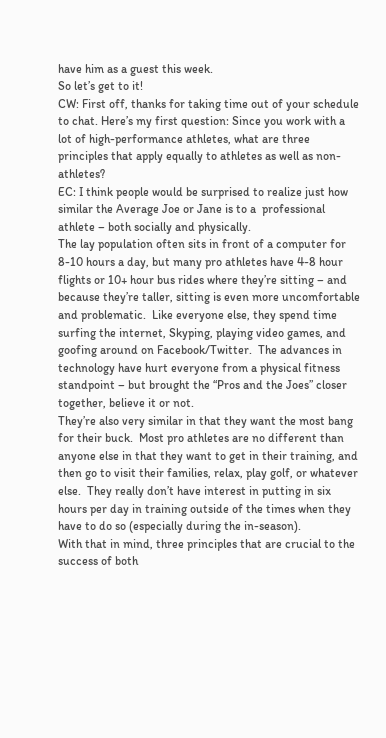have him as a guest this week.
So let’s get to it!
CW: First off, thanks for taking time out of your schedule to chat. Here’s my first question: Since you work with a lot of high-performance athletes, what are three principles that apply equally to athletes as well as non-athletes?
EC: I think people would be surprised to realize just how similar the Average Joe or Jane is to a  professional athlete – both socially and physically.
The lay population often sits in front of a computer for 8-10 hours a day, but many pro athletes have 4-8 hour flights or 10+ hour bus rides where they’re sitting – and because they’re taller, sitting is even more uncomfortable and problematic.  Like everyone else, they spend time surfing the internet, Skyping, playing video games, and goofing around on Facebook/Twitter.  The advances in technology have hurt everyone from a physical fitness standpoint – but brought the “Pros and the Joes” closer together, believe it or not.
They’re also very similar in that they want the most bang for their buck.  Most pro athletes are no different than anyone else in that they want to get in their training, and then go to visit their families, relax, play golf, or whatever else.  They really don’t have interest in putting in six hours per day in training outside of the times when they have to do so (especially during the in-season).
With that in mind, three principles that are crucial to the success of both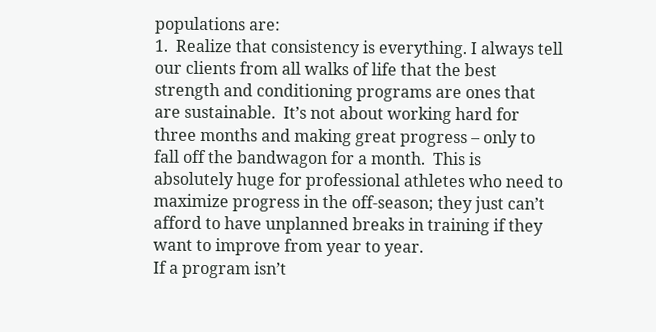populations are:
1.  Realize that consistency is everything. I always tell our clients from all walks of life that the best strength and conditioning programs are ones that are sustainable.  It’s not about working hard for three months and making great progress – only to fall off the bandwagon for a month.  This is absolutely huge for professional athletes who need to maximize progress in the off-season; they just can’t afford to have unplanned breaks in training if they want to improve from year to year.
If a program isn’t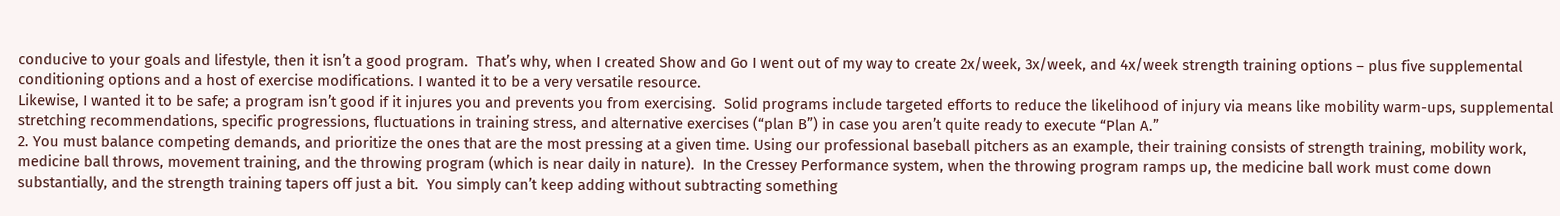conducive to your goals and lifestyle, then it isn’t a good program.  That’s why, when I created Show and Go I went out of my way to create 2x/week, 3x/week, and 4x/week strength training options – plus five supplemental conditioning options and a host of exercise modifications. I wanted it to be a very versatile resource.
Likewise, I wanted it to be safe; a program isn’t good if it injures you and prevents you from exercising.  Solid programs include targeted efforts to reduce the likelihood of injury via means like mobility warm-ups, supplemental stretching recommendations, specific progressions, fluctuations in training stress, and alternative exercises (“plan B”) in case you aren’t quite ready to execute “Plan A.”
2. You must balance competing demands, and prioritize the ones that are the most pressing at a given time. Using our professional baseball pitchers as an example, their training consists of strength training, mobility work, medicine ball throws, movement training, and the throwing program (which is near daily in nature).  In the Cressey Performance system, when the throwing program ramps up, the medicine ball work must come down substantially, and the strength training tapers off just a bit.  You simply can’t keep adding without subtracting something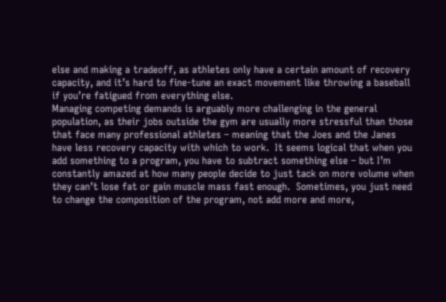else and making a tradeoff, as athletes only have a certain amount of recovery capacity, and it’s hard to fine-tune an exact movement like throwing a baseball if you’re fatigued from everything else.
Managing competing demands is arguably more challenging in the general population, as their jobs outside the gym are usually more stressful than those that face many professional athletes – meaning that the Joes and the Janes have less recovery capacity with which to work.  It seems logical that when you add something to a program, you have to subtract something else – but I’m constantly amazed at how many people decide to just tack on more volume when they can’t lose fat or gain muscle mass fast enough.  Sometimes, you just need to change the composition of the program, not add more and more,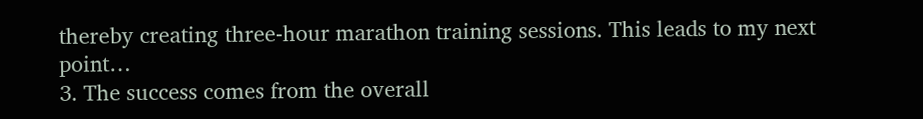thereby creating three-hour marathon training sessions. This leads to my next point…
3. The success comes from the overall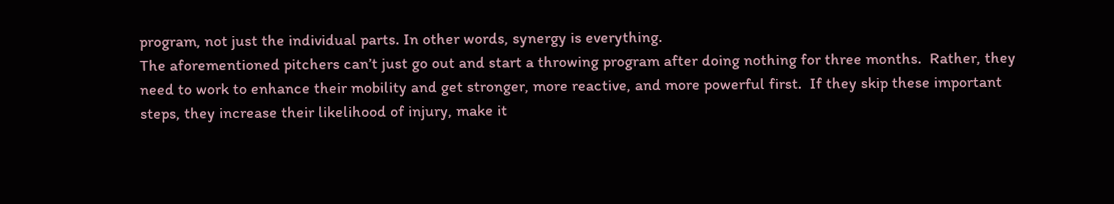program, not just the individual parts. In other words, synergy is everything.
The aforementioned pitchers can’t just go out and start a throwing program after doing nothing for three months.  Rather, they need to work to enhance their mobility and get stronger, more reactive, and more powerful first.  If they skip these important steps, they increase their likelihood of injury, make it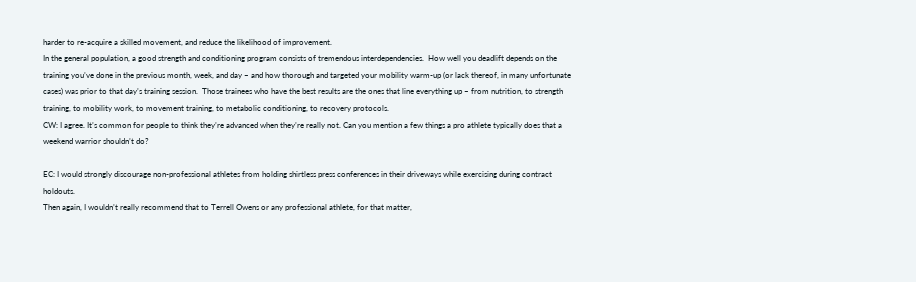harder to re-acquire a skilled movement, and reduce the likelihood of improvement.
In the general population, a good strength and conditioning program consists of tremendous interdependencies.  How well you deadlift depends on the training you’ve done in the previous month, week, and day – and how thorough and targeted your mobility warm-up (or lack thereof, in many unfortunate cases) was prior to that day’s training session.  Those trainees who have the best results are the ones that line everything up – from nutrition, to strength training, to mobility work, to movement training, to metabolic conditioning, to recovery protocols.
CW: I agree. It’s common for people to think they’re advanced when they’re really not. Can you mention a few things a pro athlete typically does that a weekend warrior shouldn’t do?

EC: I would strongly discourage non-professional athletes from holding shirtless press conferences in their driveways while exercising during contract holdouts.
Then again, I wouldn’t really recommend that to Terrell Owens or any professional athlete, for that matter,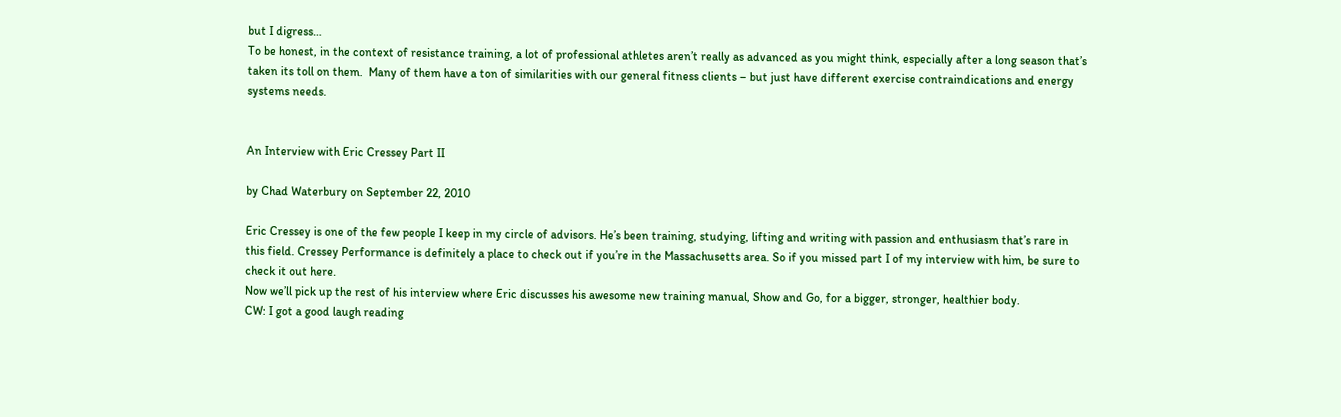but I digress…
To be honest, in the context of resistance training, a lot of professional athletes aren’t really as advanced as you might think, especially after a long season that’s taken its toll on them.  Many of them have a ton of similarities with our general fitness clients – but just have different exercise contraindications and energy systems needs.


An Interview with Eric Cressey Part II

by Chad Waterbury on September 22, 2010

Eric Cressey is one of the few people I keep in my circle of advisors. He’s been training, studying, lifting and writing with passion and enthusiasm that’s rare in this field. Cressey Performance is definitely a place to check out if you’re in the Massachusetts area. So if you missed part I of my interview with him, be sure to check it out here.
Now we’ll pick up the rest of his interview where Eric discusses his awesome new training manual, Show and Go, for a bigger, stronger, healthier body.
CW: I got a good laugh reading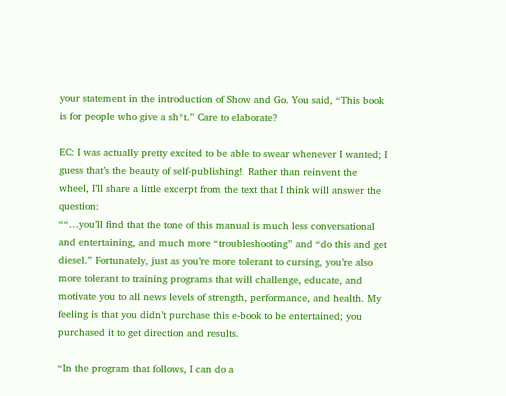your statement in the introduction of Show and Go. You said, “This book is for people who give a sh*t.” Care to elaborate?

EC: I was actually pretty excited to be able to swear whenever I wanted; I guess that’s the beauty of self-publishing!  Rather than reinvent the wheel, I’ll share a little excerpt from the text that I think will answer the question:
““…you’ll find that the tone of this manual is much less conversational and entertaining, and much more “troubleshooting” and “do this and get diesel.” Fortunately, just as you’re more tolerant to cursing, you’re also more tolerant to training programs that will challenge, educate, and motivate you to all news levels of strength, performance, and health. My feeling is that you didn’t purchase this e-book to be entertained; you purchased it to get direction and results.

“In the program that follows, I can do a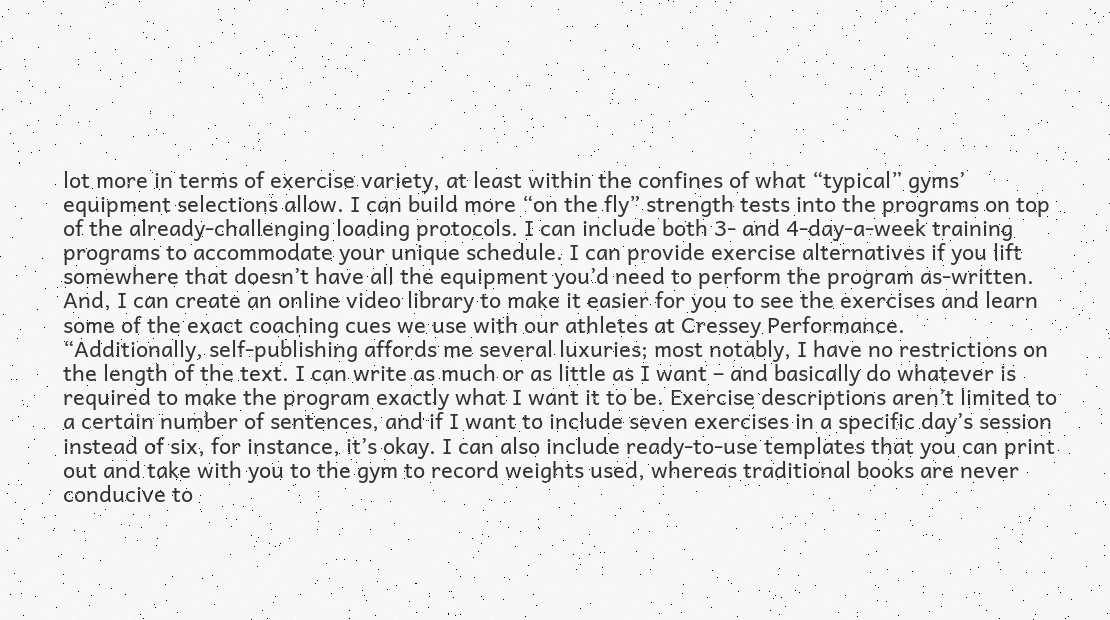lot more in terms of exercise variety, at least within the confines of what “typical” gyms’ equipment selections allow. I can build more “on the fly” strength tests into the programs on top of the already-challenging loading protocols. I can include both 3- and 4-day-a-week training programs to accommodate your unique schedule. I can provide exercise alternatives if you lift somewhere that doesn’t have all the equipment you’d need to perform the program as-written. And, I can create an online video library to make it easier for you to see the exercises and learn some of the exact coaching cues we use with our athletes at Cressey Performance.
“Additionally, self-publishing affords me several luxuries; most notably, I have no restrictions on the length of the text. I can write as much or as little as I want – and basically do whatever is required to make the program exactly what I want it to be. Exercise descriptions aren’t limited to a certain number of sentences, and if I want to include seven exercises in a specific day’s session instead of six, for instance, it’s okay. I can also include ready-to-use templates that you can print out and take with you to the gym to record weights used, whereas traditional books are never conducive to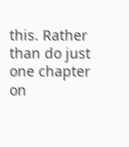this. Rather than do just one chapter on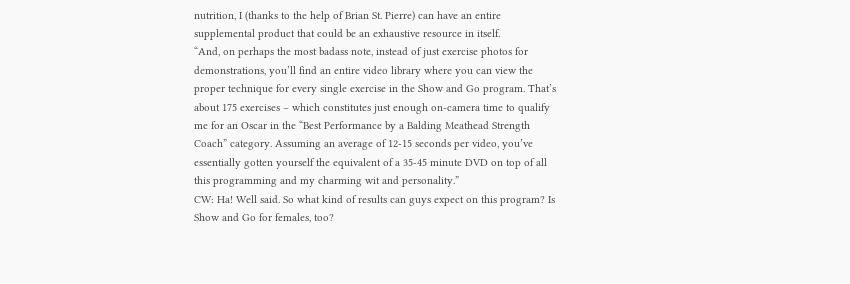nutrition, I (thanks to the help of Brian St. Pierre) can have an entire supplemental product that could be an exhaustive resource in itself.
“And, on perhaps the most badass note, instead of just exercise photos for demonstrations, you’ll find an entire video library where you can view the proper technique for every single exercise in the Show and Go program. That’s about 175 exercises – which constitutes just enough on-camera time to qualify me for an Oscar in the “Best Performance by a Balding Meathead Strength Coach” category. Assuming an average of 12-15 seconds per video, you’ve essentially gotten yourself the equivalent of a 35-45 minute DVD on top of all this programming and my charming wit and personality.”
CW: Ha! Well said. So what kind of results can guys expect on this program? Is Show and Go for females, too?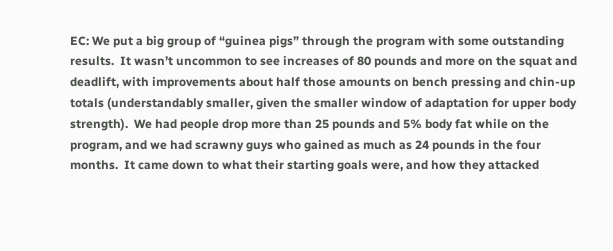EC: We put a big group of “guinea pigs” through the program with some outstanding results.  It wasn’t uncommon to see increases of 80 pounds and more on the squat and deadlift, with improvements about half those amounts on bench pressing and chin-up totals (understandably smaller, given the smaller window of adaptation for upper body strength).  We had people drop more than 25 pounds and 5% body fat while on the program, and we had scrawny guys who gained as much as 24 pounds in the four months.  It came down to what their starting goals were, and how they attacked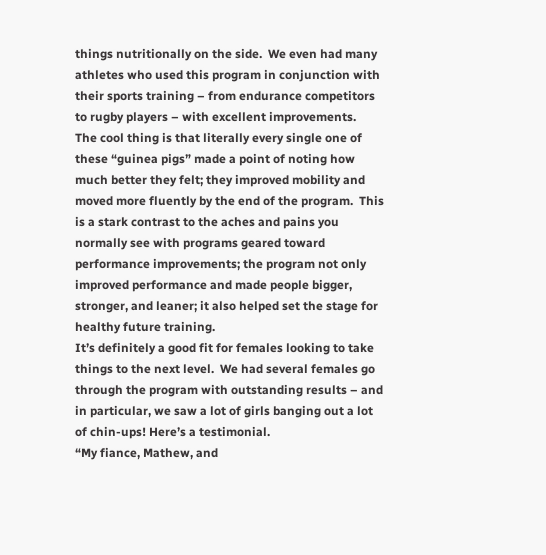things nutritionally on the side.  We even had many athletes who used this program in conjunction with their sports training – from endurance competitors to rugby players – with excellent improvements.
The cool thing is that literally every single one of these “guinea pigs” made a point of noting how much better they felt; they improved mobility and moved more fluently by the end of the program.  This is a stark contrast to the aches and pains you normally see with programs geared toward performance improvements; the program not only improved performance and made people bigger, stronger, and leaner; it also helped set the stage for healthy future training.
It’s definitely a good fit for females looking to take things to the next level.  We had several females go through the program with outstanding results – and in particular, we saw a lot of girls banging out a lot of chin-ups! Here’s a testimonial.
“My fiance, Mathew, and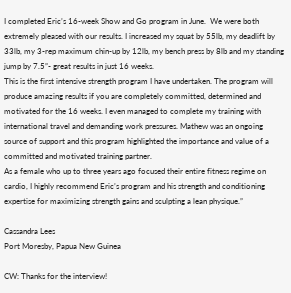I completed Eric’s 16-week Show and Go program in June.  We were both extremely pleased with our results. I increased my squat by 55lb, my deadlift by 33lb, my 3-rep maximum chin-up by 12lb, my bench press by 8lb and my standing jump by 7.5”- great results in just 16 weeks.
This is the first intensive strength program I have undertaken. The program will produce amazing results if you are completely committed, determined and motivated for the 16 weeks. I even managed to complete my training with international travel and demanding work pressures. Mathew was an ongoing source of support and this program highlighted the importance and value of a committed and motivated training partner.
As a female who up to three years ago focused their entire fitness regime on cardio, I highly recommend Eric’s program and his strength and conditioning expertise for maximizing strength gains and sculpting a lean physique.”

Cassandra Lees
Port Moresby, Papua New Guinea

CW: Thanks for the interview!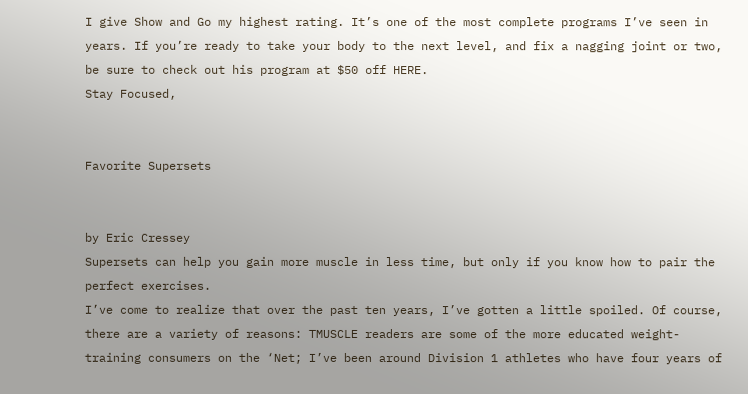I give Show and Go my highest rating. It’s one of the most complete programs I’ve seen in years. If you’re ready to take your body to the next level, and fix a nagging joint or two, be sure to check out his program at $50 off HERE.
Stay Focused,


Favorite Supersets


by Eric Cressey
Supersets can help you gain more muscle in less time, but only if you know how to pair the perfect exercises.
I’ve come to realize that over the past ten years, I’ve gotten a little spoiled. Of course, there are a variety of reasons: TMUSCLE readers are some of the more educated weight-training consumers on the ‘Net; I’ve been around Division 1 athletes who have four years of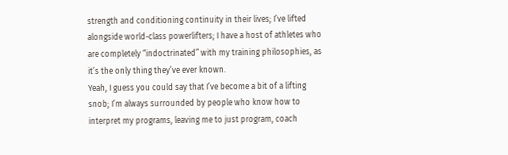strength and conditioning continuity in their lives; I’ve lifted alongside world-class powerlifters; I have a host of athletes who are completely “indoctrinated” with my training philosophies, as it’s the only thing they’ve ever known.
Yeah, I guess you could say that I’ve become a bit of a lifting snob; I’m always surrounded by people who know how to interpret my programs, leaving me to just program, coach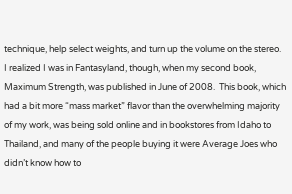technique, help select weights, and turn up the volume on the stereo.
I realized I was in Fantasyland, though, when my second book, Maximum Strength, was published in June of 2008.  This book, which had a bit more “mass market” flavor than the overwhelming majority of my work, was being sold online and in bookstores from Idaho to Thailand, and many of the people buying it were Average Joes who didn’t know how to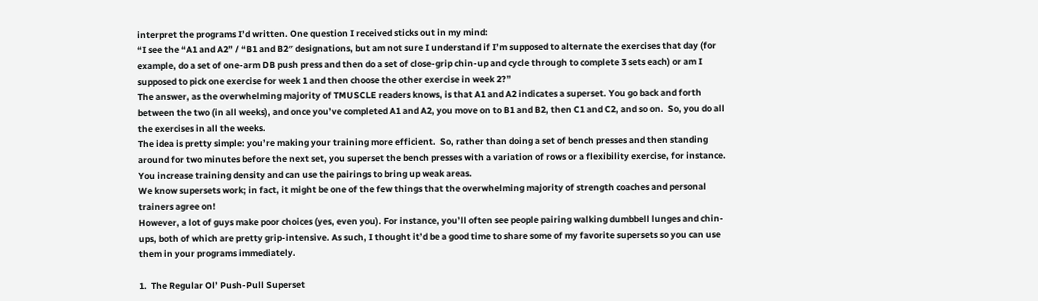interpret the programs I’d written. One question I received sticks out in my mind:
“I see the “A1 and A2” / “B1 and B2″ designations, but am not sure I understand if I’m supposed to alternate the exercises that day (for example, do a set of one-arm DB push press and then do a set of close-grip chin-up and cycle through to complete 3 sets each) or am I supposed to pick one exercise for week 1 and then choose the other exercise in week 2?”
The answer, as the overwhelming majority of TMUSCLE readers knows, is that A1 and A2 indicates a superset. You go back and forth between the two (in all weeks), and once you’ve completed A1 and A2, you move on to B1 and B2, then C1 and C2, and so on.  So, you do all the exercises in all the weeks.
The idea is pretty simple: you’re making your training more efficient.  So, rather than doing a set of bench presses and then standing around for two minutes before the next set, you superset the bench presses with a variation of rows or a flexibility exercise, for instance. You increase training density and can use the pairings to bring up weak areas.
We know supersets work; in fact, it might be one of the few things that the overwhelming majority of strength coaches and personal trainers agree on!
However, a lot of guys make poor choices (yes, even you). For instance, you’ll often see people pairing walking dumbbell lunges and chin-ups, both of which are pretty grip-intensive. As such, I thought it’d be a good time to share some of my favorite supersets so you can use them in your programs immediately.

1.  The Regular Ol’ Push-Pull Superset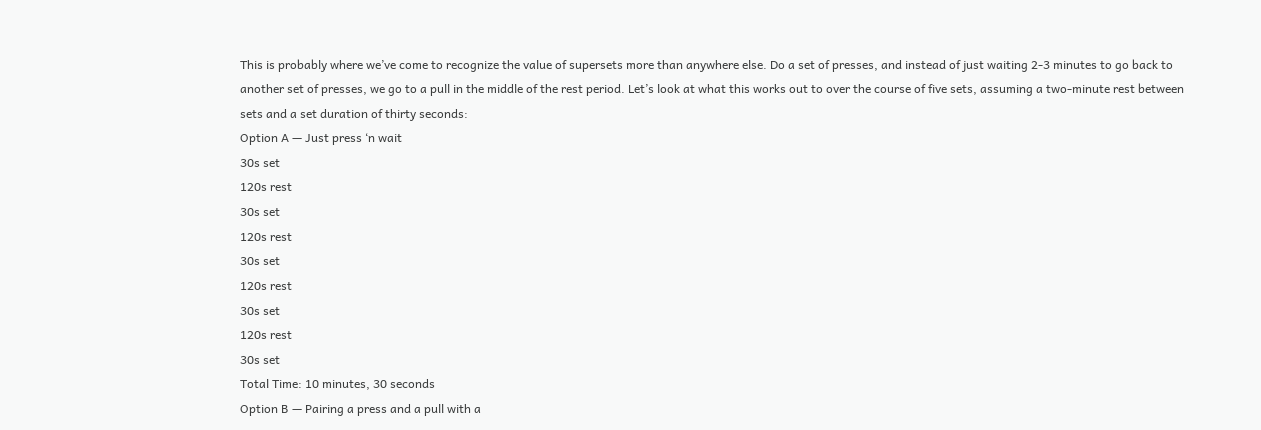This is probably where we’ve come to recognize the value of supersets more than anywhere else. Do a set of presses, and instead of just waiting 2-3 minutes to go back to another set of presses, we go to a pull in the middle of the rest period. Let’s look at what this works out to over the course of five sets, assuming a two-minute rest between sets and a set duration of thirty seconds:
Option A — Just press ‘n wait
30s set
120s rest
30s set
120s rest
30s set
120s rest
30s set
120s rest
30s set
Total Time: 10 minutes, 30 seconds
Option B — Pairing a press and a pull with a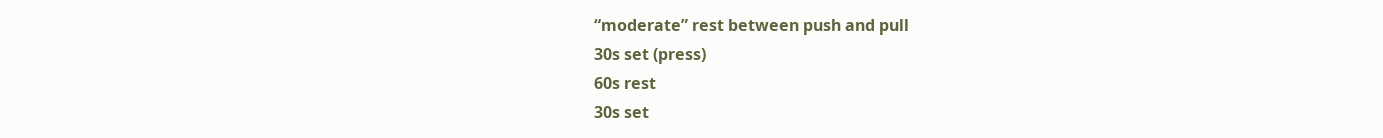“moderate” rest between push and pull
30s set (press)
60s rest
30s set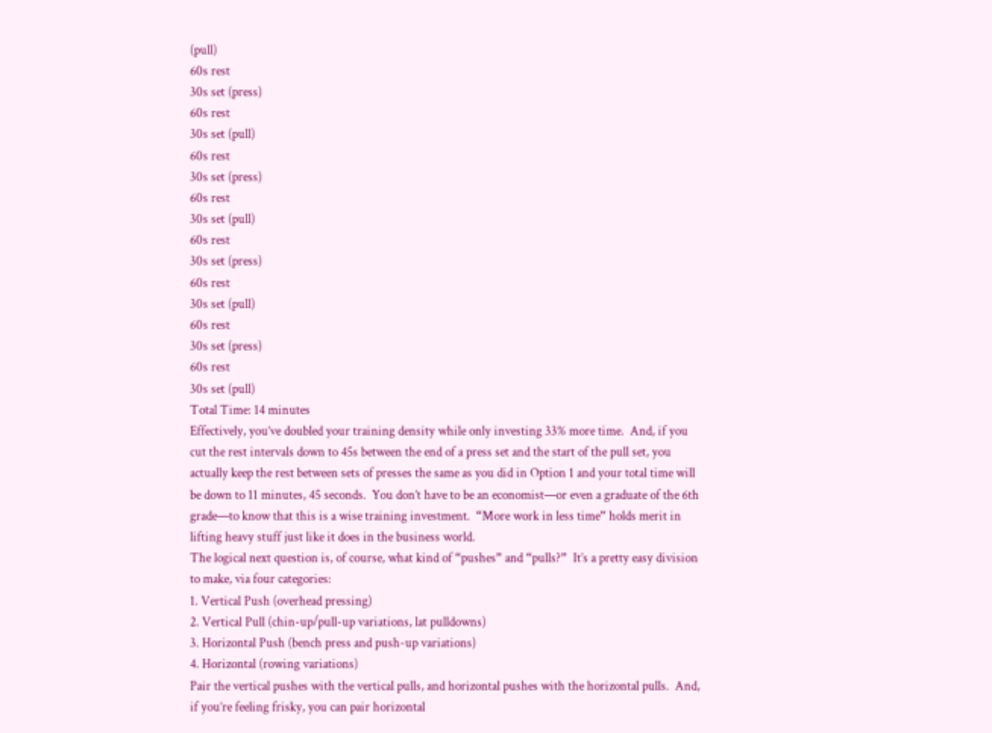(pull)
60s rest
30s set (press)
60s rest
30s set (pull)
60s rest
30s set (press)
60s rest
30s set (pull)
60s rest
30s set (press)
60s rest
30s set (pull)
60s rest
30s set (press)
60s rest
30s set (pull)
Total Time: 14 minutes
Effectively, you’ve doubled your training density while only investing 33% more time.  And, if you cut the rest intervals down to 45s between the end of a press set and the start of the pull set, you actually keep the rest between sets of presses the same as you did in Option 1 and your total time will be down to 11 minutes, 45 seconds.  You don’t have to be an economist—or even a graduate of the 6th grade—to know that this is a wise training investment.  “More work in less time” holds merit in lifting heavy stuff just like it does in the business world.
The logical next question is, of course, what kind of “pushes” and “pulls?”  It’s a pretty easy division to make, via four categories:
1. Vertical Push (overhead pressing)
2. Vertical Pull (chin-up/pull-up variations, lat pulldowns)
3. Horizontal Push (bench press and push-up variations)
4. Horizontal (rowing variations)
Pair the vertical pushes with the vertical pulls, and horizontal pushes with the horizontal pulls.  And, if you’re feeling frisky, you can pair horizontal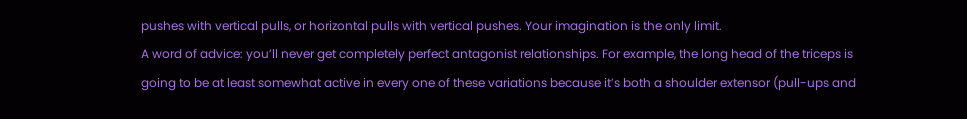pushes with vertical pulls, or horizontal pulls with vertical pushes. Your imagination is the only limit.
A word of advice: you’ll never get completely perfect antagonist relationships. For example, the long head of the triceps is going to be at least somewhat active in every one of these variations because it’s both a shoulder extensor (pull-ups and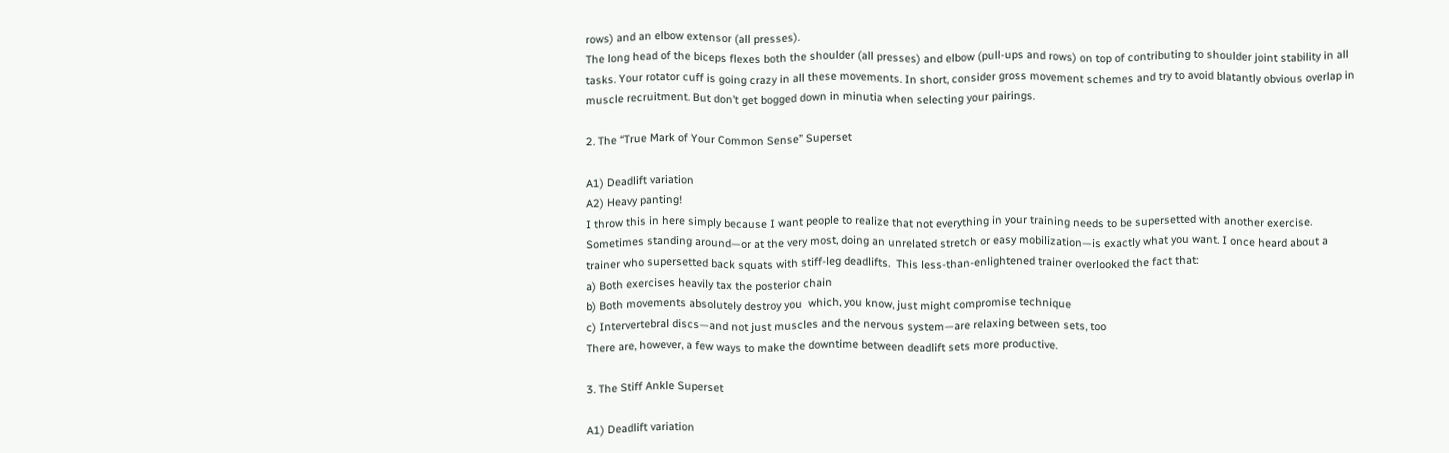rows) and an elbow extensor (all presses).
The long head of the biceps flexes both the shoulder (all presses) and elbow (pull-ups and rows) on top of contributing to shoulder joint stability in all tasks. Your rotator cuff is going crazy in all these movements. In short, consider gross movement schemes and try to avoid blatantly obvious overlap in muscle recruitment. But don’t get bogged down in minutia when selecting your pairings.

2. The “True Mark of Your Common Sense” Superset

A1) Deadlift variation
A2) Heavy panting!
I throw this in here simply because I want people to realize that not everything in your training needs to be supersetted with another exercise.  Sometimes standing around—or at the very most, doing an unrelated stretch or easy mobilization—is exactly what you want. I once heard about a trainer who supersetted back squats with stiff-leg deadlifts.  This less-than-enlightened trainer overlooked the fact that:
a) Both exercises heavily tax the posterior chain
b) Both movements absolutely destroy you  which, you know, just might compromise technique
c) Intervertebral discs—and not just muscles and the nervous system—are relaxing between sets, too
There are, however, a few ways to make the downtime between deadlift sets more productive.

3. The Stiff Ankle Superset

A1) Deadlift variation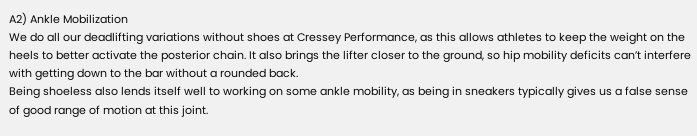A2) Ankle Mobilization
We do all our deadlifting variations without shoes at Cressey Performance, as this allows athletes to keep the weight on the heels to better activate the posterior chain. It also brings the lifter closer to the ground, so hip mobility deficits can’t interfere with getting down to the bar without a rounded back.
Being shoeless also lends itself well to working on some ankle mobility, as being in sneakers typically gives us a false sense of good range of motion at this joint.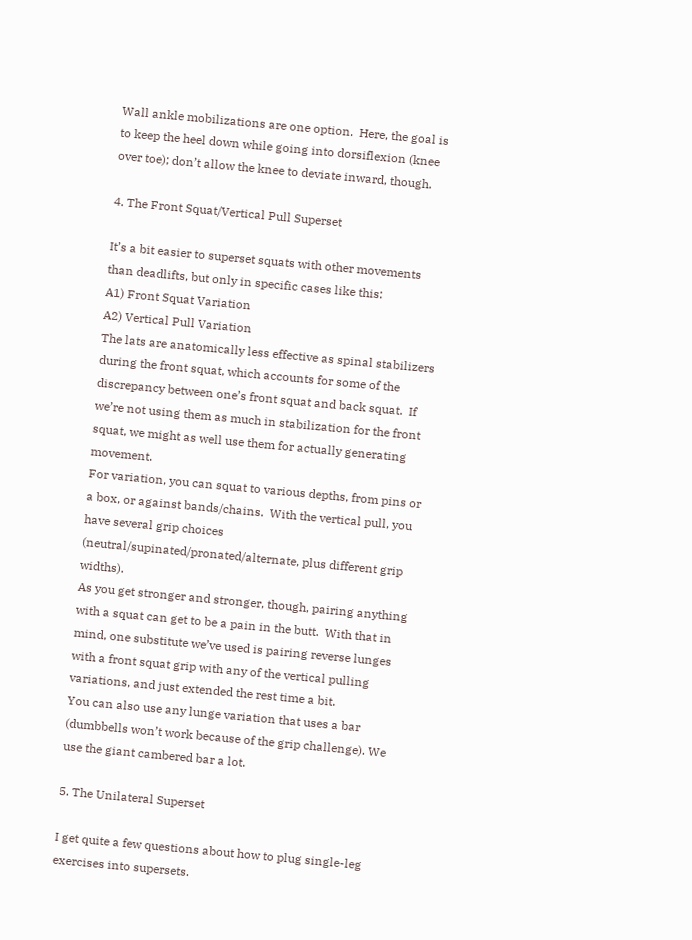Wall ankle mobilizations are one option.  Here, the goal is to keep the heel down while going into dorsiflexion (knee over toe); don’t allow the knee to deviate inward, though.

4. The Front Squat/Vertical Pull Superset

It’s a bit easier to superset squats with other movements than deadlifts, but only in specific cases like this:
A1) Front Squat Variation
A2) Vertical Pull Variation
The lats are anatomically less effective as spinal stabilizers during the front squat, which accounts for some of the discrepancy between one’s front squat and back squat.  If we’re not using them as much in stabilization for the front squat, we might as well use them for actually generating movement.
For variation, you can squat to various depths, from pins or a box, or against bands/chains.  With the vertical pull, you have several grip choices (neutral/supinated/pronated/alternate, plus different grip widths).
As you get stronger and stronger, though, pairing anything with a squat can get to be a pain in the butt.  With that in mind, one substitute we’ve used is pairing reverse lunges with a front squat grip with any of the vertical pulling variations, and just extended the rest time a bit.
You can also use any lunge variation that uses a bar (dumbbells won’t work because of the grip challenge). We use the giant cambered bar a lot.

5. The Unilateral Superset

I get quite a few questions about how to plug single-leg exercises into supersets.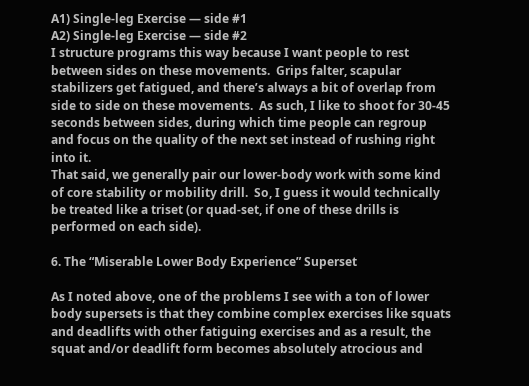A1) Single-leg Exercise — side #1
A2) Single-leg Exercise — side #2
I structure programs this way because I want people to rest between sides on these movements.  Grips falter, scapular stabilizers get fatigued, and there’s always a bit of overlap from side to side on these movements.  As such, I like to shoot for 30-45 seconds between sides, during which time people can regroup and focus on the quality of the next set instead of rushing right into it.
That said, we generally pair our lower-body work with some kind of core stability or mobility drill.  So, I guess it would technically be treated like a triset (or quad-set, if one of these drills is performed on each side).

6. The “Miserable Lower Body Experience” Superset

As I noted above, one of the problems I see with a ton of lower body supersets is that they combine complex exercises like squats and deadlifts with other fatiguing exercises and as a result, the squat and/or deadlift form becomes absolutely atrocious and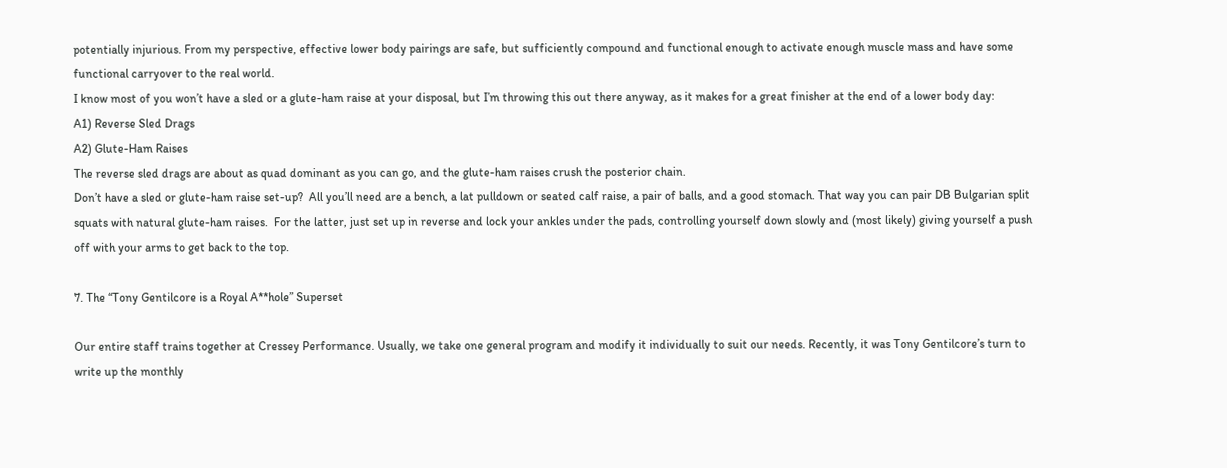potentially injurious. From my perspective, effective lower body pairings are safe, but sufficiently compound and functional enough to activate enough muscle mass and have some functional carryover to the real world.
I know most of you won’t have a sled or a glute-ham raise at your disposal, but I’m throwing this out there anyway, as it makes for a great finisher at the end of a lower body day:
A1) Reverse Sled Drags
A2) Glute-Ham Raises
The reverse sled drags are about as quad dominant as you can go, and the glute-ham raises crush the posterior chain.
Don’t have a sled or glute-ham raise set-up?  All you’ll need are a bench, a lat pulldown or seated calf raise, a pair of balls, and a good stomach. That way you can pair DB Bulgarian split squats with natural glute-ham raises.  For the latter, just set up in reverse and lock your ankles under the pads, controlling yourself down slowly and (most likely) giving yourself a push off with your arms to get back to the top.

7. The “Tony Gentilcore is a Royal A**hole” Superset

Our entire staff trains together at Cressey Performance. Usually, we take one general program and modify it individually to suit our needs. Recently, it was Tony Gentilcore’s turn to write up the monthly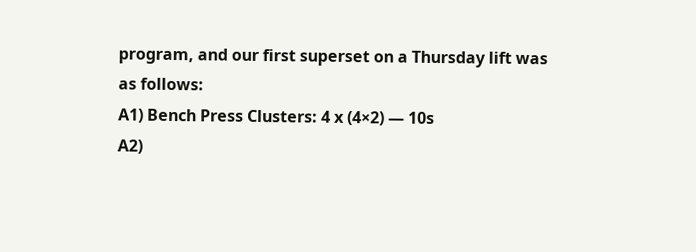program, and our first superset on a Thursday lift was as follows:
A1) Bench Press Clusters: 4 x (4×2) — 10s
A2)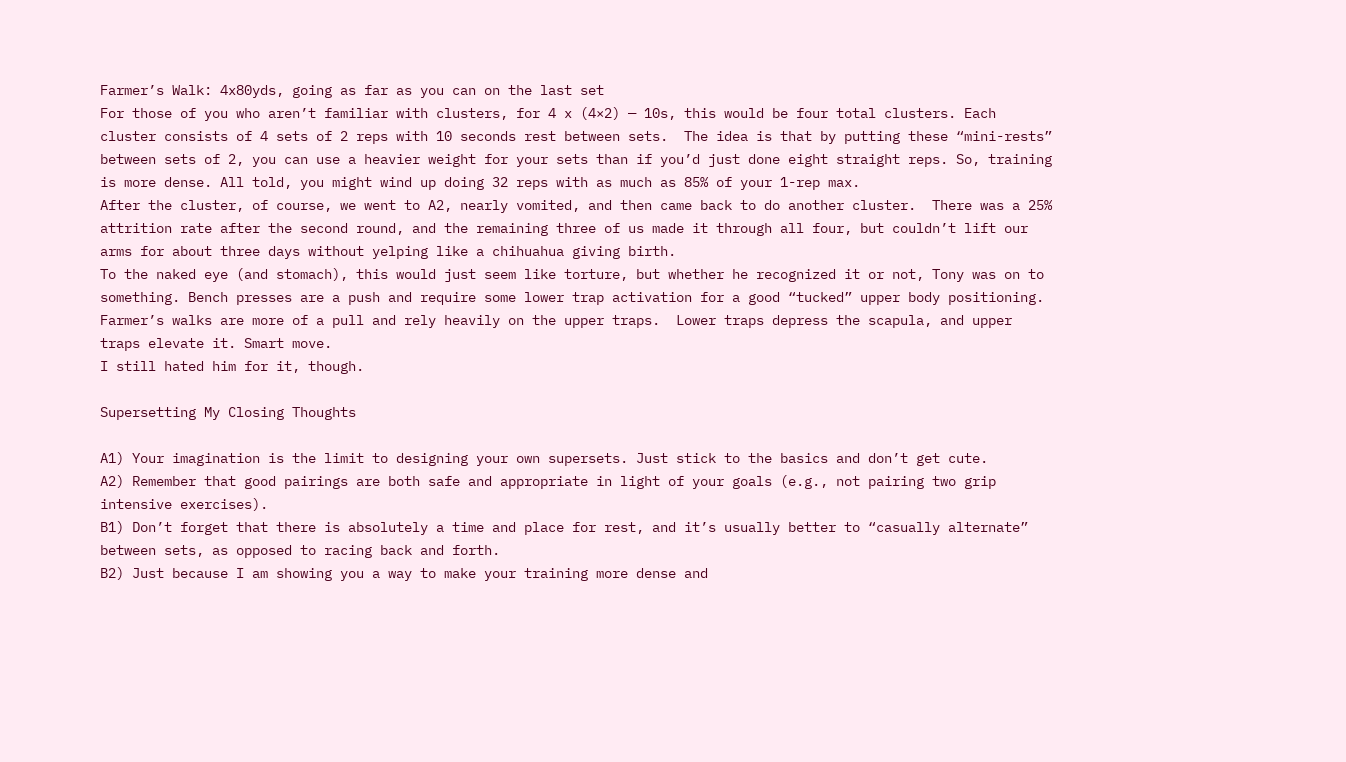Farmer’s Walk: 4x80yds, going as far as you can on the last set
For those of you who aren’t familiar with clusters, for 4 x (4×2) — 10s, this would be four total clusters. Each cluster consists of 4 sets of 2 reps with 10 seconds rest between sets.  The idea is that by putting these “mini-rests” between sets of 2, you can use a heavier weight for your sets than if you’d just done eight straight reps. So, training is more dense. All told, you might wind up doing 32 reps with as much as 85% of your 1-rep max.
After the cluster, of course, we went to A2, nearly vomited, and then came back to do another cluster.  There was a 25% attrition rate after the second round, and the remaining three of us made it through all four, but couldn’t lift our arms for about three days without yelping like a chihuahua giving birth.
To the naked eye (and stomach), this would just seem like torture, but whether he recognized it or not, Tony was on to something. Bench presses are a push and require some lower trap activation for a good “tucked” upper body positioning. Farmer’s walks are more of a pull and rely heavily on the upper traps.  Lower traps depress the scapula, and upper traps elevate it. Smart move.
I still hated him for it, though.

Supersetting My Closing Thoughts

A1) Your imagination is the limit to designing your own supersets. Just stick to the basics and don’t get cute.
A2) Remember that good pairings are both safe and appropriate in light of your goals (e.g., not pairing two grip intensive exercises).
B1) Don’t forget that there is absolutely a time and place for rest, and it’s usually better to “casually alternate” between sets, as opposed to racing back and forth.
B2) Just because I am showing you a way to make your training more dense and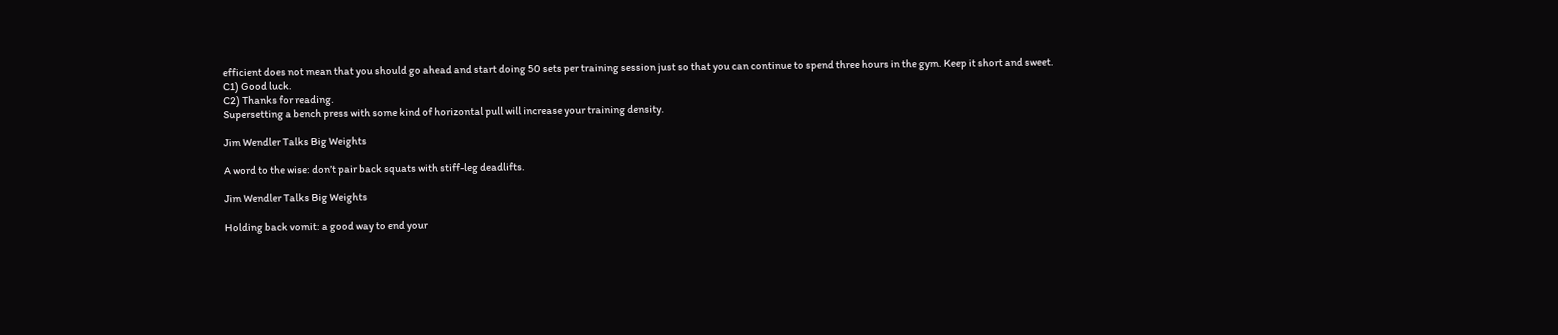efficient does not mean that you should go ahead and start doing 50 sets per training session just so that you can continue to spend three hours in the gym. Keep it short and sweet.
C1) Good luck.
C2) Thanks for reading.
Supersetting a bench press with some kind of horizontal pull will increase your training density.

Jim Wendler Talks Big Weights

A word to the wise: don’t pair back squats with stiff-leg deadlifts.

Jim Wendler Talks Big Weights

Holding back vomit: a good way to end your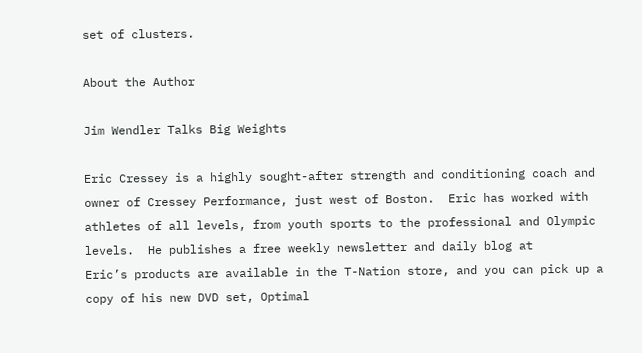set of clusters.

About the Author

Jim Wendler Talks Big Weights

Eric Cressey is a highly sought-after strength and conditioning coach and owner of Cressey Performance, just west of Boston.  Eric has worked with athletes of all levels, from youth sports to the professional and Olympic levels.  He publishes a free weekly newsletter and daily blog at
Eric’s products are available in the T-Nation store, and you can pick up a copy of his new DVD set, Optimal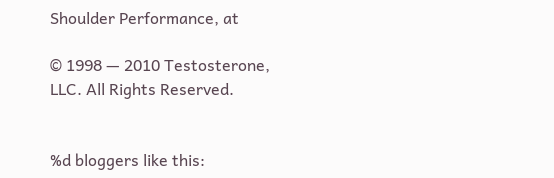Shoulder Performance, at

© 1998 — 2010 Testosterone, LLC. All Rights Reserved.


%d bloggers like this: